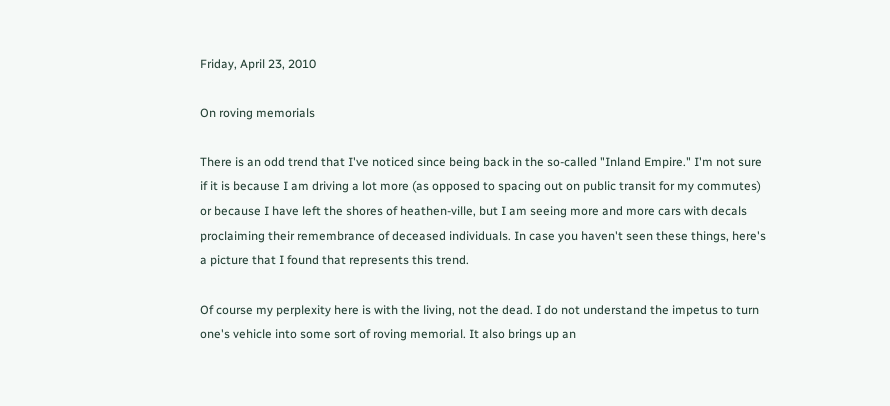Friday, April 23, 2010

On roving memorials

There is an odd trend that I've noticed since being back in the so-called "Inland Empire." I'm not sure if it is because I am driving a lot more (as opposed to spacing out on public transit for my commutes) or because I have left the shores of heathen-ville, but I am seeing more and more cars with decals proclaiming their remembrance of deceased individuals. In case you haven't seen these things, here's a picture that I found that represents this trend.

Of course my perplexity here is with the living, not the dead. I do not understand the impetus to turn one's vehicle into some sort of roving memorial. It also brings up an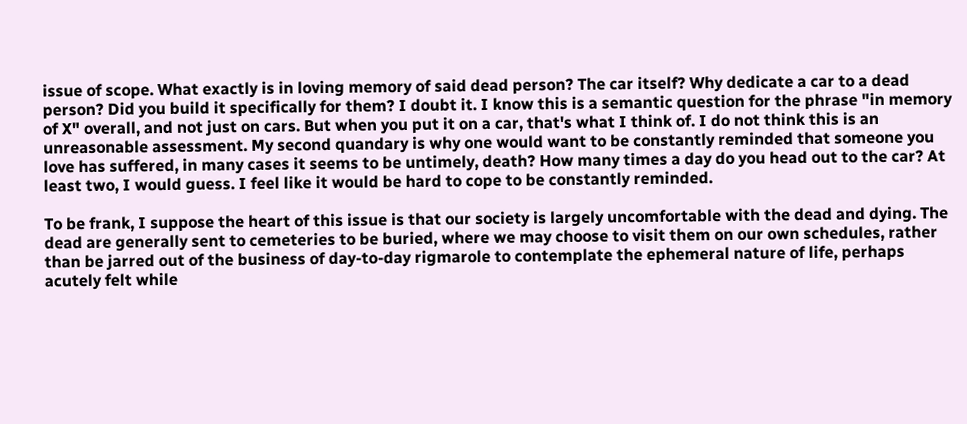issue of scope. What exactly is in loving memory of said dead person? The car itself? Why dedicate a car to a dead person? Did you build it specifically for them? I doubt it. I know this is a semantic question for the phrase "in memory of X" overall, and not just on cars. But when you put it on a car, that's what I think of. I do not think this is an unreasonable assessment. My second quandary is why one would want to be constantly reminded that someone you love has suffered, in many cases it seems to be untimely, death? How many times a day do you head out to the car? At least two, I would guess. I feel like it would be hard to cope to be constantly reminded.

To be frank, I suppose the heart of this issue is that our society is largely uncomfortable with the dead and dying. The dead are generally sent to cemeteries to be buried, where we may choose to visit them on our own schedules, rather than be jarred out of the business of day-to-day rigmarole to contemplate the ephemeral nature of life, perhaps acutely felt while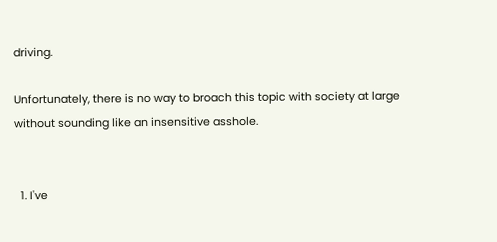driving.

Unfortunately, there is no way to broach this topic with society at large without sounding like an insensitive asshole.


  1. I've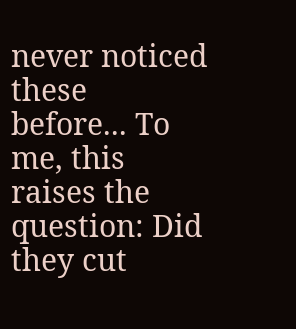never noticed these before... To me, this raises the question: Did they cut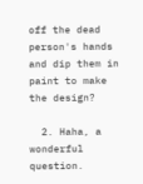off the dead person's hands and dip them in paint to make the design?

  2. Haha, a wonderful question.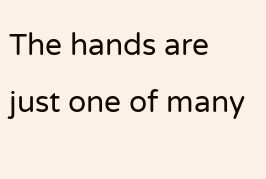The hands are just one of many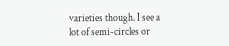varieties though. I see a lot of semi-circles or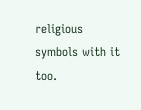religious symbols with it too.